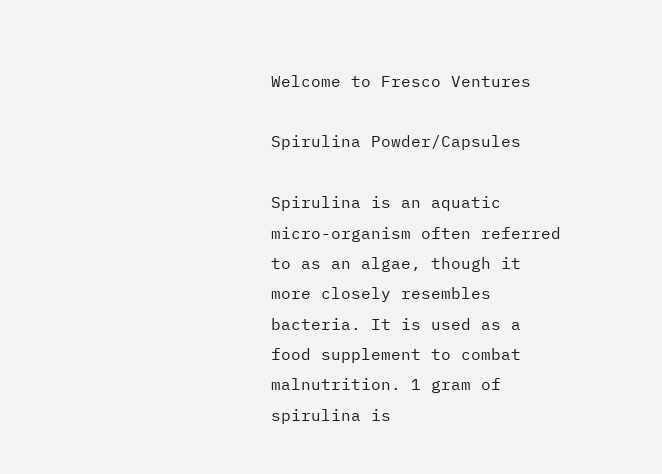Welcome to Fresco Ventures

Spirulina Powder/Capsules

Spirulina is an aquatic micro-organism often referred to as an algae, though it more closely resembles bacteria. It is used as a food supplement to combat malnutrition. 1 gram of spirulina is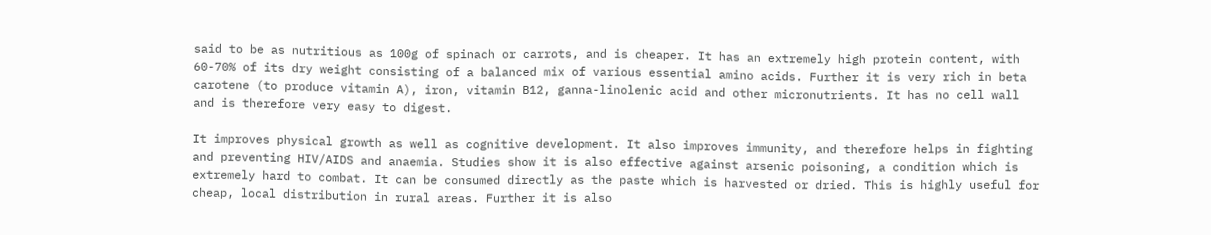said to be as nutritious as 100g of spinach or carrots, and is cheaper. It has an extremely high protein content, with 60-70% of its dry weight consisting of a balanced mix of various essential amino acids. Further it is very rich in beta carotene (to produce vitamin A), iron, vitamin B12, ganna-linolenic acid and other micronutrients. It has no cell wall and is therefore very easy to digest.

It improves physical growth as well as cognitive development. It also improves immunity, and therefore helps in fighting and preventing HIV/AIDS and anaemia. Studies show it is also effective against arsenic poisoning, a condition which is extremely hard to combat. It can be consumed directly as the paste which is harvested or dried. This is highly useful for cheap, local distribution in rural areas. Further it is also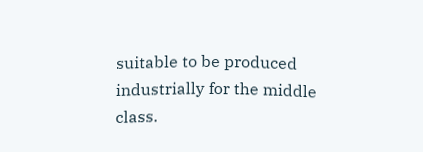suitable to be produced industrially for the middle class.